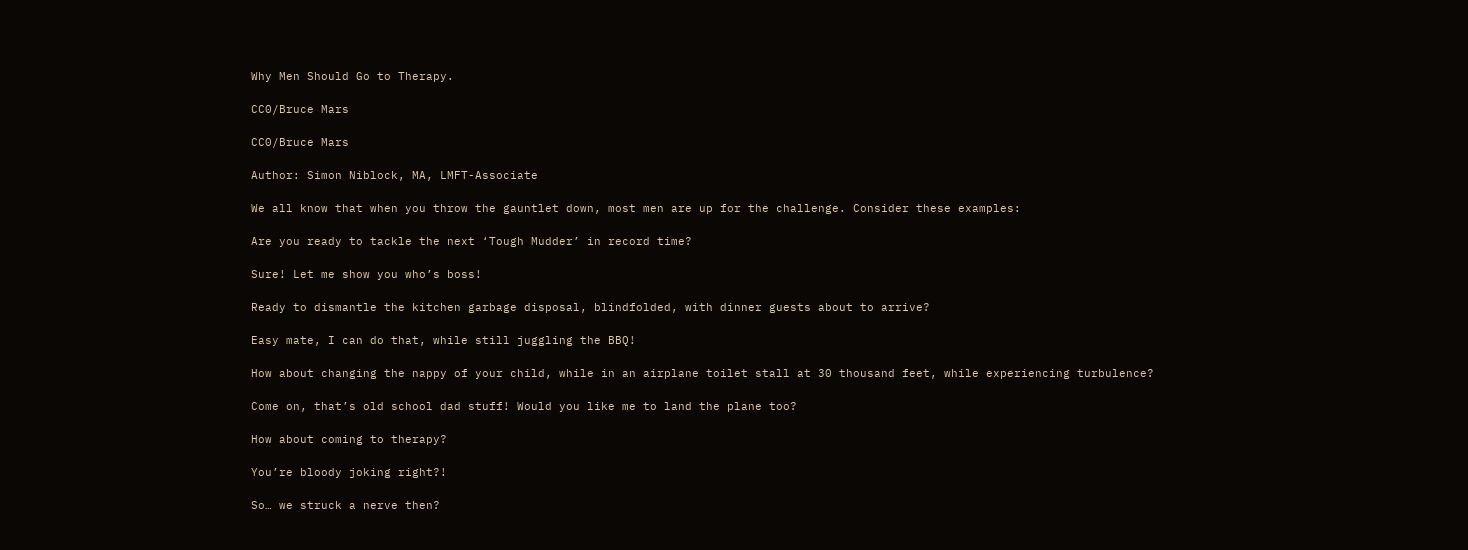Why Men Should Go to Therapy.

CC0/Bruce Mars

CC0/Bruce Mars

Author: Simon Niblock, MA, LMFT-Associate

We all know that when you throw the gauntlet down, most men are up for the challenge. Consider these examples:

Are you ready to tackle the next ‘Tough Mudder’ in record time?

Sure! Let me show you who’s boss!

Ready to dismantle the kitchen garbage disposal, blindfolded, with dinner guests about to arrive?

Easy mate, I can do that, while still juggling the BBQ!

How about changing the nappy of your child, while in an airplane toilet stall at 30 thousand feet, while experiencing turbulence?

Come on, that’s old school dad stuff! Would you like me to land the plane too?

How about coming to therapy?

You’re bloody joking right?!

So… we struck a nerve then?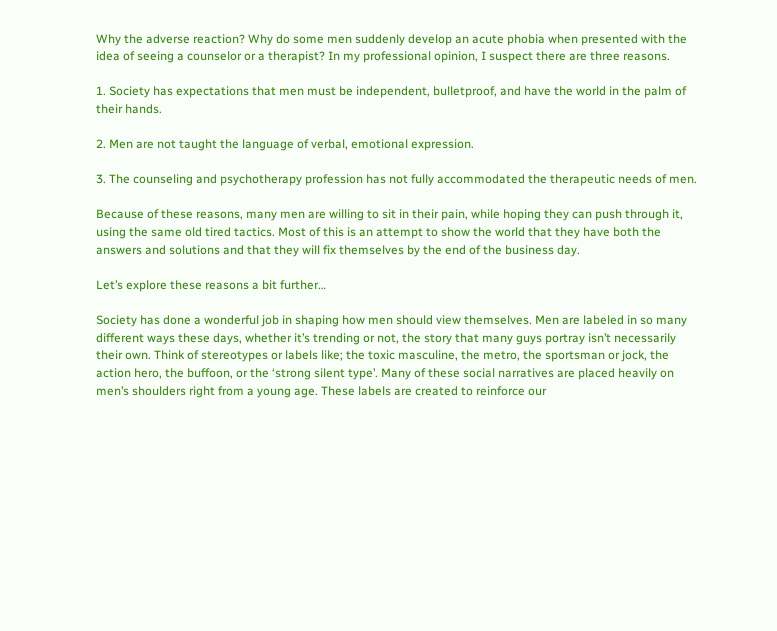Why the adverse reaction? Why do some men suddenly develop an acute phobia when presented with the idea of seeing a counselor or a therapist? In my professional opinion, I suspect there are three reasons.

1. Society has expectations that men must be independent, bulletproof, and have the world in the palm of their hands.

2. Men are not taught the language of verbal, emotional expression.

3. The counseling and psychotherapy profession has not fully accommodated the therapeutic needs of men.

Because of these reasons, many men are willing to sit in their pain, while hoping they can push through it, using the same old tired tactics. Most of this is an attempt to show the world that they have both the answers and solutions and that they will fix themselves by the end of the business day.

Let’s explore these reasons a bit further…

Society has done a wonderful job in shaping how men should view themselves. Men are labeled in so many different ways these days, whether it’s trending or not, the story that many guys portray isn’t necessarily their own. Think of stereotypes or labels like; the toxic masculine, the metro, the sportsman or jock, the action hero, the buffoon, or the ‘strong silent type’. Many of these social narratives are placed heavily on men’s shoulders right from a young age. These labels are created to reinforce our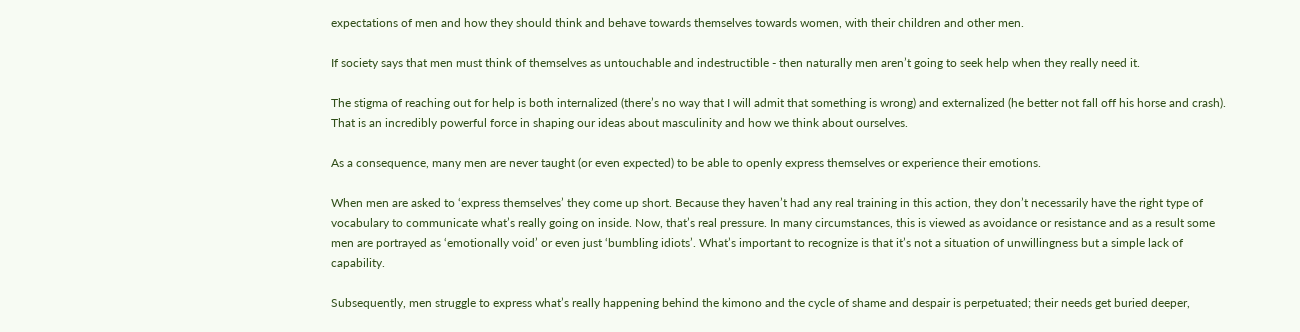expectations of men and how they should think and behave towards themselves towards women, with their children and other men.

If society says that men must think of themselves as untouchable and indestructible - then naturally men aren’t going to seek help when they really need it.

The stigma of reaching out for help is both internalized (there’s no way that I will admit that something is wrong) and externalized (he better not fall off his horse and crash). That is an incredibly powerful force in shaping our ideas about masculinity and how we think about ourselves.

As a consequence, many men are never taught (or even expected) to be able to openly express themselves or experience their emotions.

When men are asked to ‘express themselves’ they come up short. Because they haven’t had any real training in this action, they don’t necessarily have the right type of vocabulary to communicate what’s really going on inside. Now, that’s real pressure. In many circumstances, this is viewed as avoidance or resistance and as a result some men are portrayed as ‘emotionally void’ or even just ‘bumbling idiots’. What’s important to recognize is that it’s not a situation of unwillingness but a simple lack of capability.

Subsequently, men struggle to express what’s really happening behind the kimono and the cycle of shame and despair is perpetuated; their needs get buried deeper,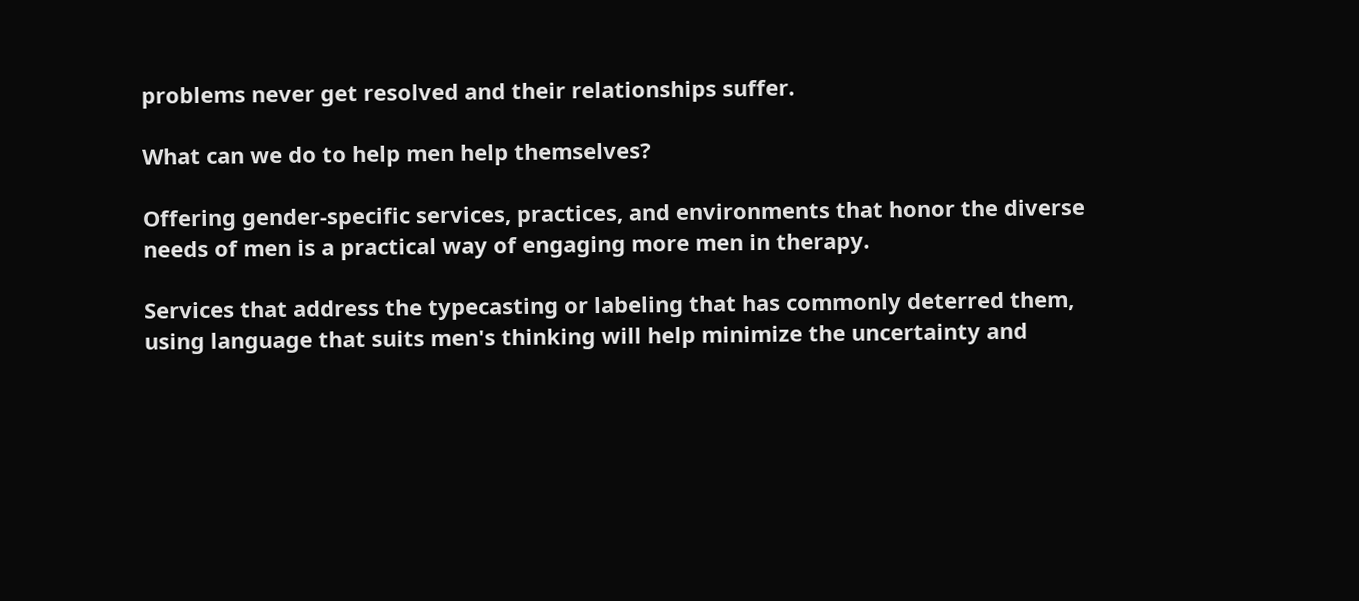problems never get resolved and their relationships suffer.

What can we do to help men help themselves?

Offering gender-specific services, practices, and environments that honor the diverse needs of men is a practical way of engaging more men in therapy.

Services that address the typecasting or labeling that has commonly deterred them, using language that suits men's thinking will help minimize the uncertainty and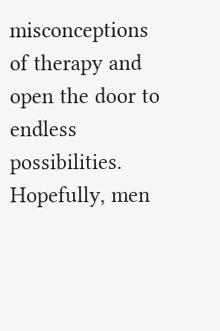misconceptions of therapy and open the door to endless possibilities. Hopefully, men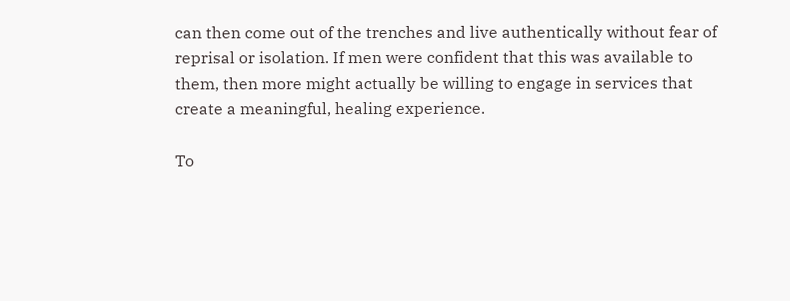can then come out of the trenches and live authentically without fear of reprisal or isolation. If men were confident that this was available to them, then more might actually be willing to engage in services that create a meaningful, healing experience.

To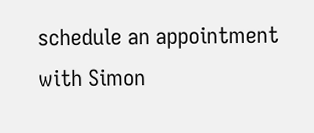schedule an appointment with Simon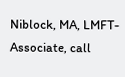Niblock, MA, LMFT-Associate, call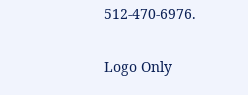512-470-6976.

Logo Only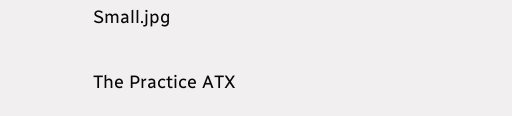Small.jpg

The Practice ATX